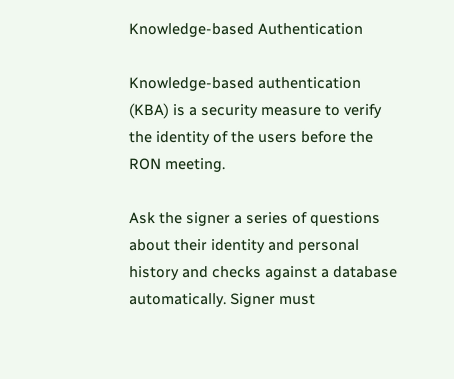Knowledge-based Authentication

Knowledge-based authentication (KBA) is a security measure to verify the identity of the users before the RON meeting.

Ask the signer a series of questions about their identity and personal history and checks against a database automatically. Signer must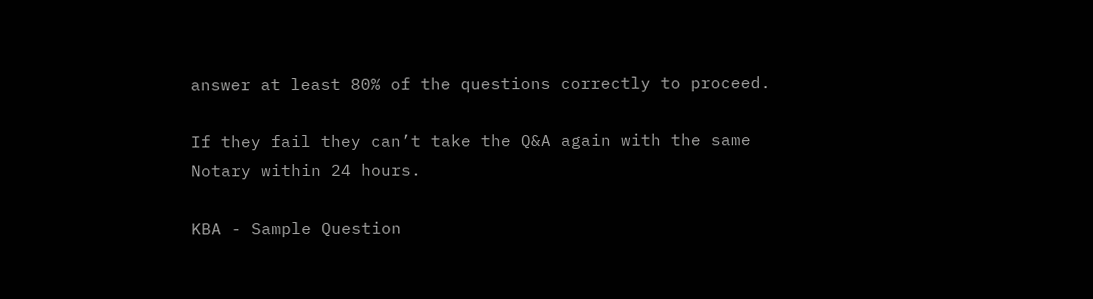answer at least 80% of the questions correctly to proceed.

If they fail they can’t take the Q&A again with the same Notary within 24 hours.

KBA - Sample Question